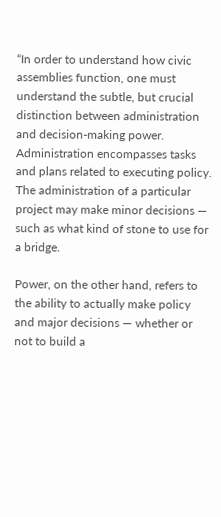“In order to understand how civic assemblies function, one must understand the subtle, but crucial distinction between administration and decision-making power. Administration encompasses tasks and plans related to executing policy. The administration of a particular project may make minor decisions — such as what kind of stone to use for a bridge.

Power, on the other hand, refers to the ability to actually make policy and major decisions — whether or not to build a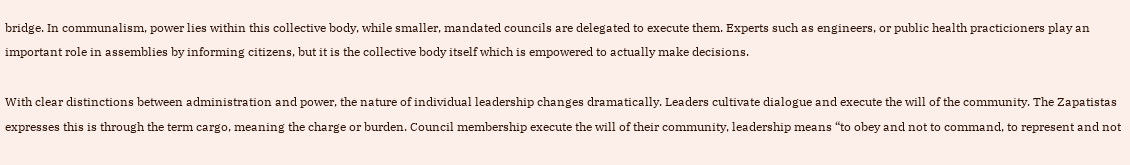bridge. In communalism, power lies within this collective body, while smaller, mandated councils are delegated to execute them. Experts such as engineers, or public health practicioners play an important role in assemblies by informing citizens, but it is the collective body itself which is empowered to actually make decisions.

With clear distinctions between administration and power, the nature of individual leadership changes dramatically. Leaders cultivate dialogue and execute the will of the community. The Zapatistas expresses this is through the term cargo, meaning the charge or burden. Council membership execute the will of their community, leadership means “to obey and not to command, to represent and not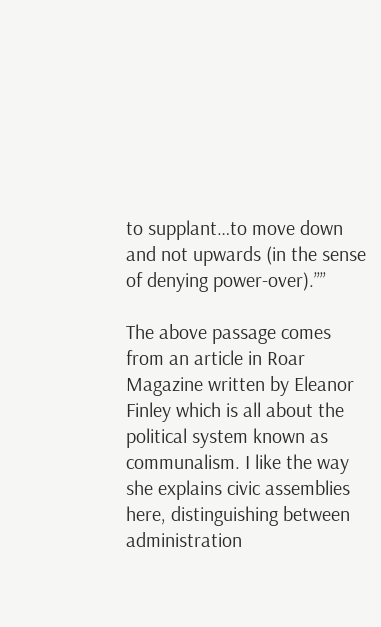to supplant…to move down and not upwards (in the sense of denying power-over).””

The above passage comes from an article in Roar Magazine written by Eleanor Finley which is all about the political system known as communalism. I like the way she explains civic assemblies here, distinguishing between administration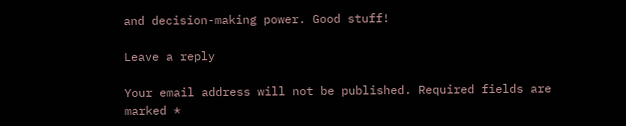and decision-making power. Good stuff!

Leave a reply

Your email address will not be published. Required fields are marked *